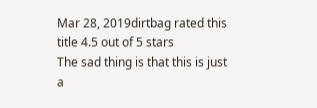Mar 28, 2019dirtbag rated this title 4.5 out of 5 stars
The sad thing is that this is just a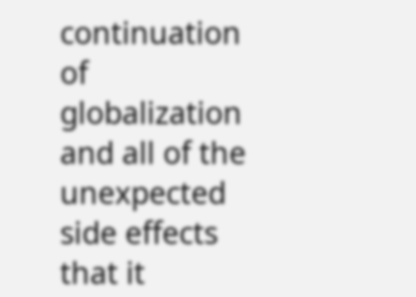continuation of globalization and all of the unexpected side effects that it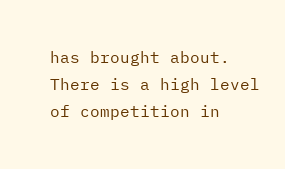has brought about. There is a high level of competition in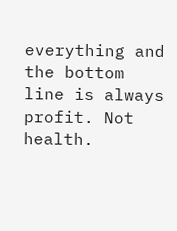everything and the bottom line is always profit. Not health.